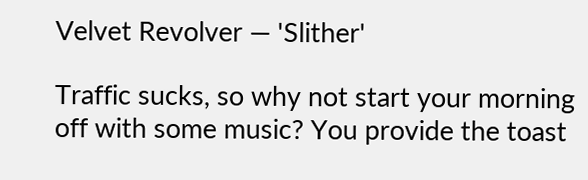Velvet Revolver — 'Slither'

Traffic sucks, so why not start your morning off with some music? You provide the toast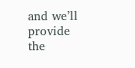and we’ll provide the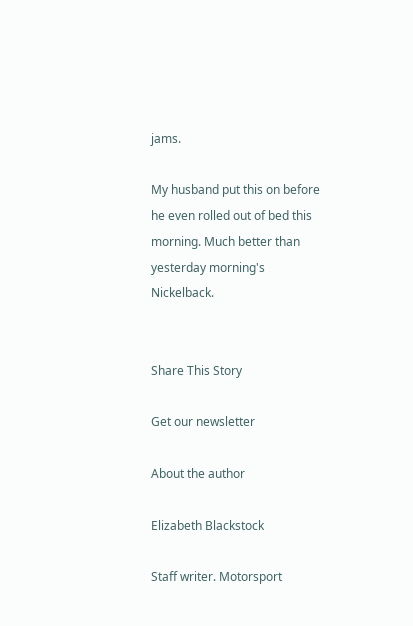jams.

My husband put this on before he even rolled out of bed this morning. Much better than yesterday morning's Nickelback.


Share This Story

Get our newsletter

About the author

Elizabeth Blackstock

Staff writer. Motorsport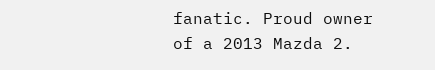fanatic. Proud owner of a 2013 Mazda 2.